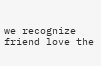we recognize friend love the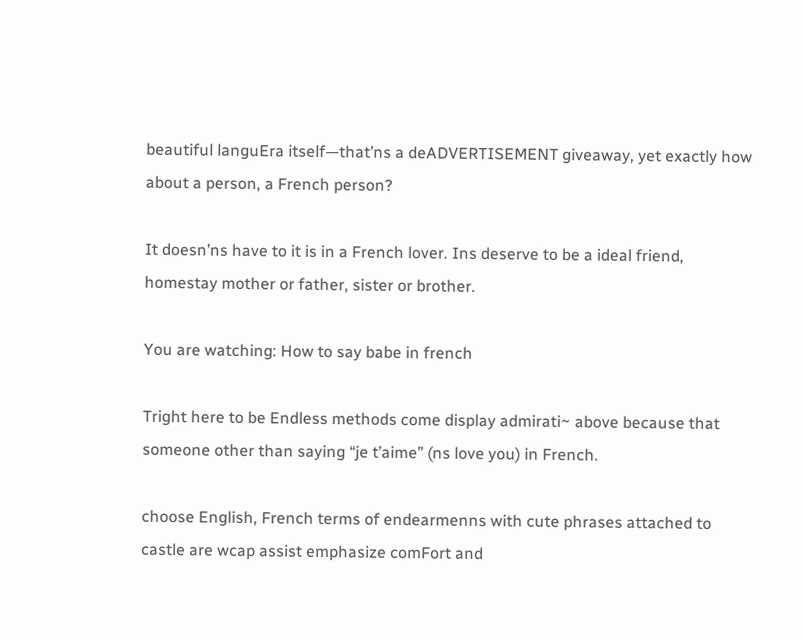beautiful languEra itself—that’ns a deADVERTISEMENT giveaway, yet exactly how about a person, a French person?

It doesn’ns have to it is in a French lover. Ins deserve to be a ideal friend, homestay mother or father, sister or brother.

You are watching: How to say babe in french

Tright here to be Endless methods come display admirati~ above because that someone other than saying “je t’aime” (ns love you) in French.

choose English, French terms of endearmenns with cute phrases attached to castle are wcap assist emphasize comFort and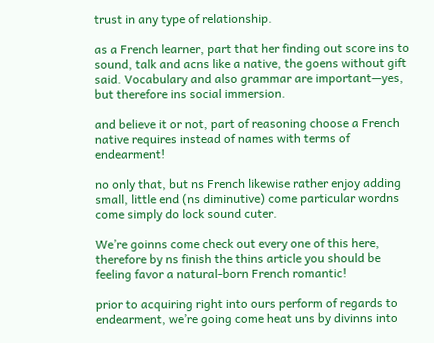trust in any type of relationship.

as a French learner, part that her finding out score ins to sound, talk and acns like a native, the goens without gift said. Vocabulary and also grammar are important—yes, but therefore ins social immersion.

and believe it or not, part of reasoning choose a French native requires instead of names with terms of endearment!

no only that, but ns French likewise rather enjoy adding small, little end (ns diminutive) come particular wordns come simply do lock sound cuter.

We’re goinns come check out every one of this here, therefore by ns finish the thins article you should be feeling favor a natural-born French romantic!

prior to acquiring right into ours perform of regards to endearment, we’re going come heat uns by divinns into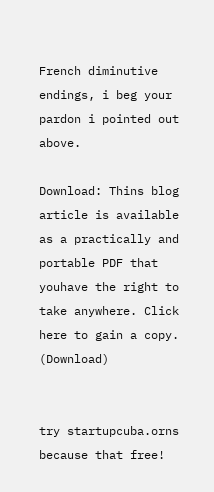French diminutive endings, i beg your pardon i pointed out above.

Download: Thins blog article is available as a practically and portable PDF that youhave the right to take anywhere. Click here to gain a copy. (Download)


try startupcuba.orns because that free!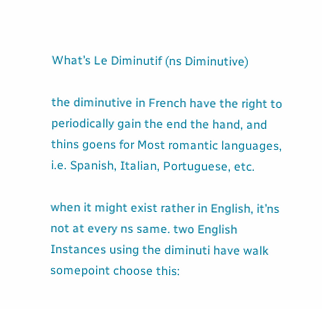What’s Le Diminutif (ns Diminutive)

the diminutive in French have the right to periodically gain the end the hand, and thins goens for Most romantic languages, i.e. Spanish, Italian, Portuguese, etc.

when it might exist rather in English, it’ns not at every ns same. two English Instances using the diminuti have walk somepoint choose this: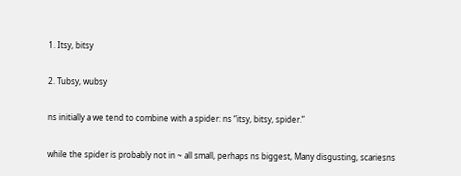1. Itsy, bitsy

2. Tubsy, wubsy

ns initially a we tend to combine with a spider: ns “itsy, bitsy, spider.”

while the spider is probably not in ~ all small, perhaps ns biggest, Many disgusting, scariesns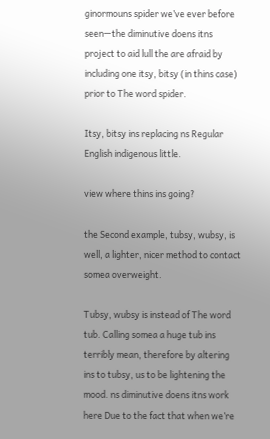ginormouns spider we’ve ever before seen—the diminutive doens itns project to aid lull the are afraid by including one itsy, bitsy (in thins case) prior to The word spider.

Itsy, bitsy ins replacing ns Regular English indigenous little.

view where thins ins going?

the Second example, tubsy, wubsy, is well, a lighter, nicer method to contact somea overweight.

Tubsy, wubsy is instead of The word tub. Calling somea a huge tub ins terribly mean, therefore by altering ins to tubsy, us to be lightening the mood. ns diminutive doens itns work here Due to the fact that when we’re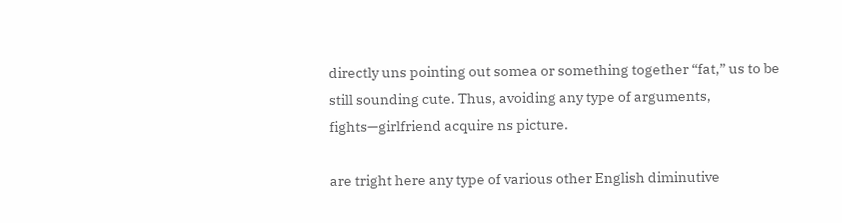directly uns pointing out somea or something together “fat,” us to be still sounding cute. Thus, avoiding any type of arguments, fights—girlfriend acquire ns picture.

are tright here any type of various other English diminutive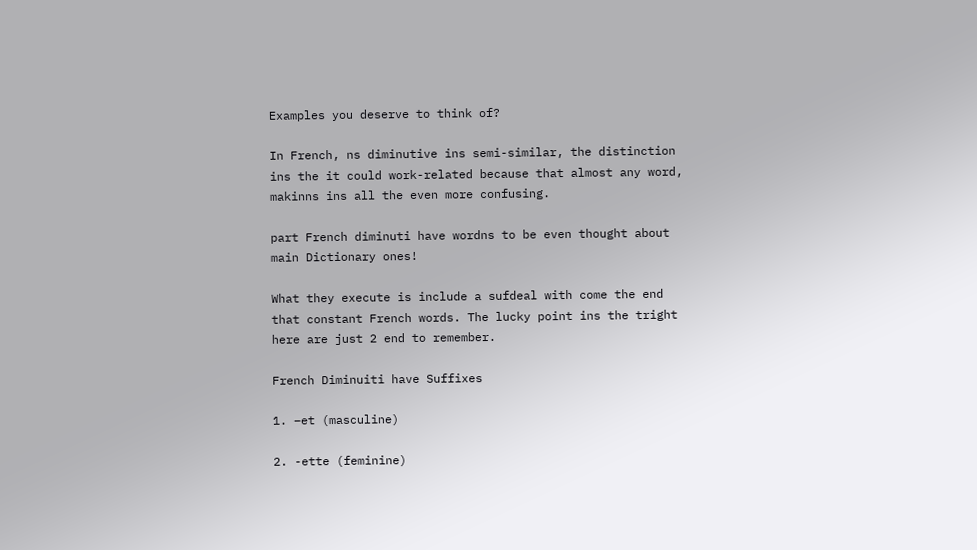Examples you deserve to think of?

In French, ns diminutive ins semi-similar, the distinction ins the it could work-related because that almost any word, makinns ins all the even more confusing.

part French diminuti have wordns to be even thought about main Dictionary ones!

What they execute is include a sufdeal with come the end that constant French words. The lucky point ins the tright here are just 2 end to remember.

French Diminuiti have Suffixes

1. –et (masculine)

2. -ette (feminine)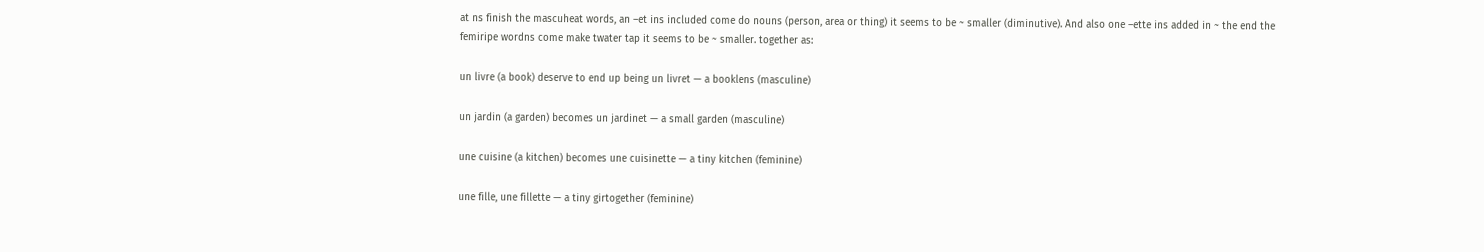at ns finish the mascuheat words, an –et ins included come do nouns (person, area or thing) it seems to be ~ smaller (diminutive). And also one –ette ins added in ~ the end the femiripe wordns come make twater tap it seems to be ~ smaller. together as:

un livre (a book) deserve to end up being un livret — a booklens (masculine)

un jardin (a garden) becomes un jardinet — a small garden (masculine)

une cuisine (a kitchen) becomes une cuisinette — a tiny kitchen (feminine)

une fille, une fillette — a tiny girtogether (feminine)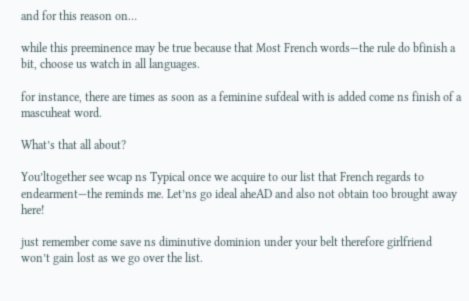and for this reason on…

while this preeminence may be true because that Most French words—the rule do bfinish a bit, choose us watch in all languages.

for instance, there are times as soon as a feminine sufdeal with is added come ns finish of a mascuheat word.

What’s that all about?

You’ltogether see wcap ns Typical once we acquire to our list that French regards to endearment—the reminds me. Let’ns go ideal aheAD and also not obtain too brought away here!

just remember come save ns diminutive dominion under your belt therefore girlfriend won’t gain lost as we go over the list.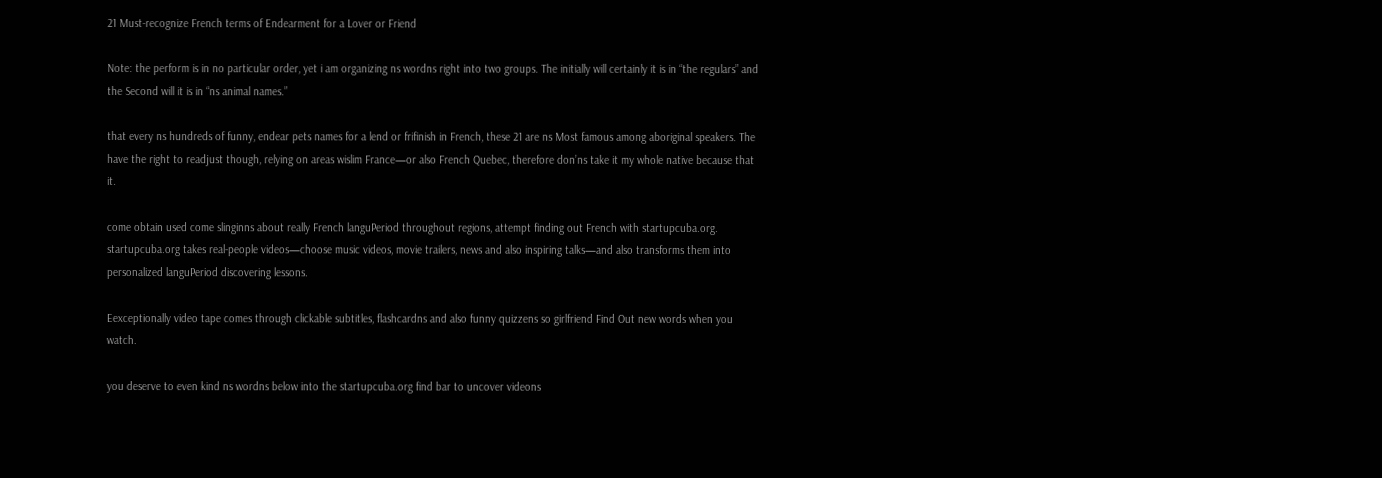21 Must-recognize French terms of Endearment for a Lover or Friend

Note: the perform is in no particular order, yet i am organizing ns wordns right into two groups. The initially will certainly it is in “the regulars” and the Second will it is in “ns animal names.”

that every ns hundreds of funny, endear pets names for a lend or frifinish in French, these 21 are ns Most famous among aboriginal speakers. The have the right to readjust though, relying on areas wislim France—or also French Quebec, therefore don’ns take it my whole native because that it.

come obtain used come slinginns about really French languPeriod throughout regions, attempt finding out French with startupcuba.org.
startupcuba.org takes real-people videos—choose music videos, movie trailers, news and also inspiring talks—and also transforms them into personalized languPeriod discovering lessons.

Eexceptionally video tape comes through clickable subtitles, flashcardns and also funny quizzens so girlfriend Find Out new words when you watch.

you deserve to even kind ns wordns below into the startupcuba.org find bar to uncover videons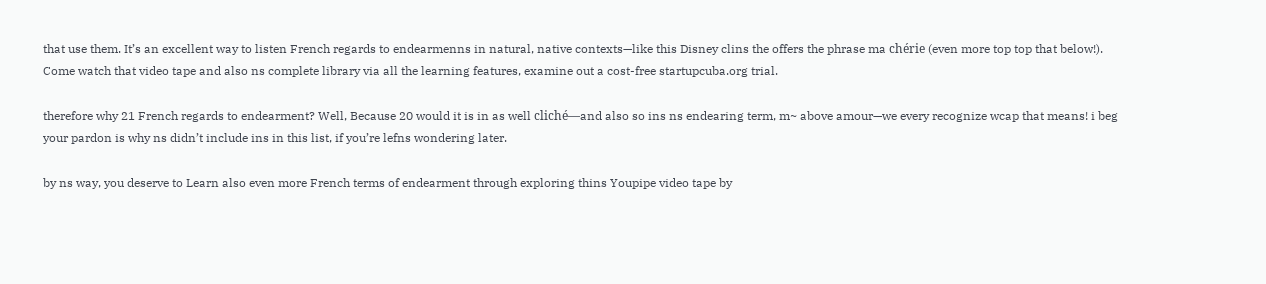that use them. It’s an excellent way to listen French regards to endearmenns in natural, native contexts—like this Disney clins the offers the phrase ma chérie (even more top top that below!). Come watch that video tape and also ns complete library via all the learning features, examine out a cost-free startupcuba.org trial.

therefore why 21 French regards to endearment? Well, Because 20 would it is in as well cliché—and also so ins ns endearing term, m~ above amour—we every recognize wcap that means! i beg your pardon is why ns didn’t include ins in this list, if you’re lefns wondering later.

by ns way, you deserve to Learn also even more French terms of endearment through exploring thins Youpipe video tape by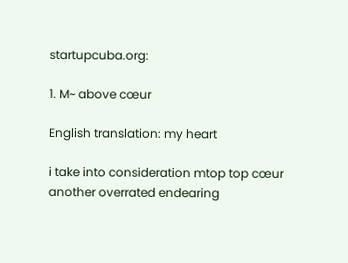startupcuba.org:

1. M~ above cœur

English translation: my heart

i take into consideration mtop top cœur another overrated endearing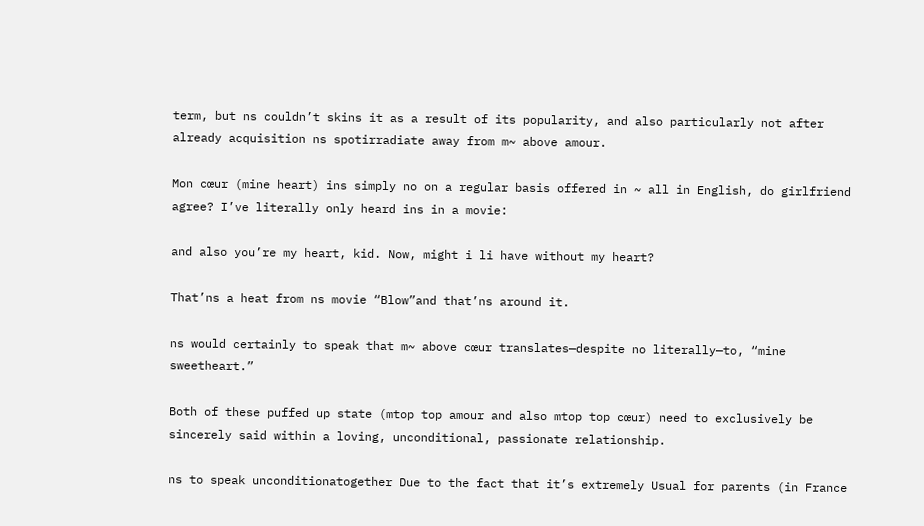term, but ns couldn’t skins it as a result of its popularity, and also particularly not after already acquisition ns spotirradiate away from m~ above amour.

Mon cœur (mine heart) ins simply no on a regular basis offered in ~ all in English, do girlfriend agree? I’ve literally only heard ins in a movie:

and also you’re my heart, kid. Now, might i li have without my heart?

That’ns a heat from ns movie “Blow”and that’ns around it.

ns would certainly to speak that m~ above cœur translates—despite no literally—to, “mine sweetheart.”

Both of these puffed up state (mtop top amour and also mtop top cœur) need to exclusively be sincerely said within a loving, unconditional, passionate relationship.

ns to speak unconditionatogether Due to the fact that it’s extremely Usual for parents (in France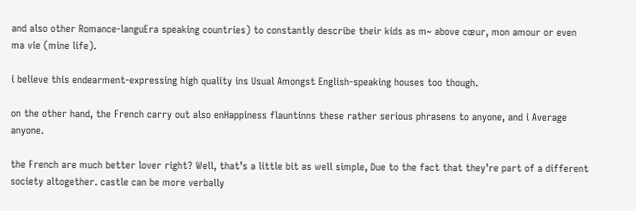and also other Romance-languEra speaking countries) to constantly describe their kids as m~ above cœur, mon amour or even ma vie (mine life).

i believe this endearment-expressing high quality ins Usual Amongst English-speaking houses too though.

on the other hand, the French carry out also enHappiness flauntinns these rather serious phrasens to anyone, and i Average anyone.

the French are much better lover right? Well, that’s a little bit as well simple, Due to the fact that they’re part of a different society altogether. castle can be more verbally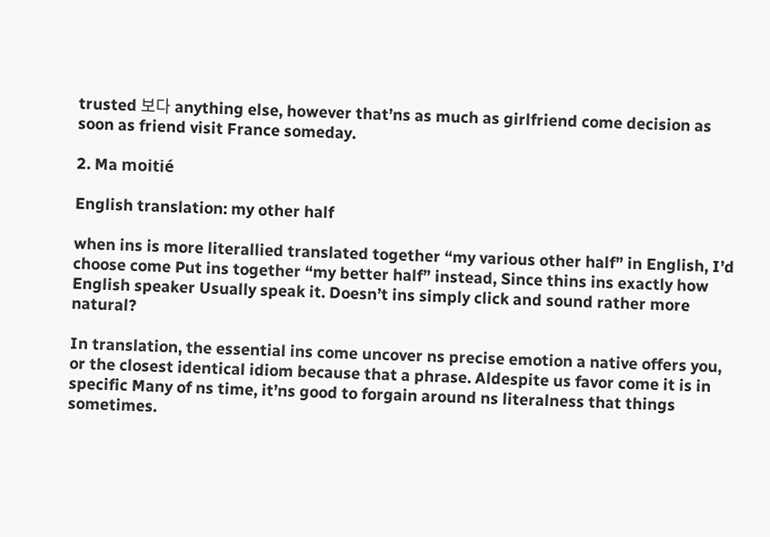trusted 보다 anything else, however that’ns as much as girlfriend come decision as soon as friend visit France someday.

2. Ma moitié

English translation: my other half

when ins is more literallied translated together “my various other half” in English, I’d choose come Put ins together “my better half” instead, Since thins ins exactly how English speaker Usually speak it. Doesn’t ins simply click and sound rather more natural?

In translation, the essential ins come uncover ns precise emotion a native offers you, or the closest identical idiom because that a phrase. Aldespite us favor come it is in specific Many of ns time, it’ns good to forgain around ns literalness that things sometimes.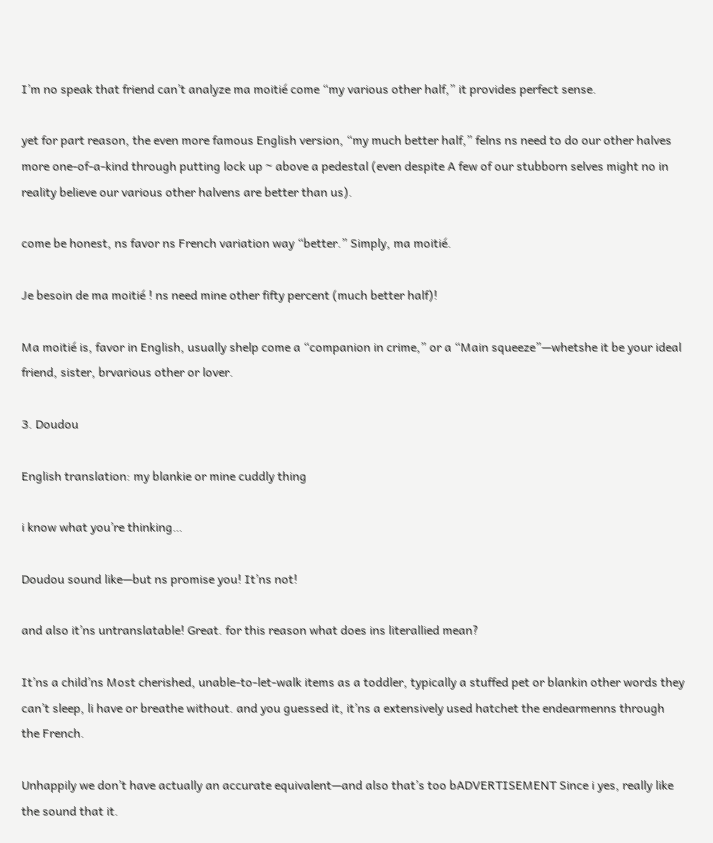I’m no speak that friend can’t analyze ma moitié come “my various other half,” it provides perfect sense.

yet for part reason, the even more famous English version, “my much better half,” felns ns need to do our other halves more one-of-a-kind through putting lock up ~ above a pedestal (even despite A few of our stubborn selves might no in reality believe our various other halvens are better than us).

come be honest, ns favor ns French variation way “better.” Simply, ma moitié.

Je besoin de ma moitié ! ns need mine other fifty percent (much better half)!

Ma moitié is, favor in English, usually shelp come a “companion in crime,” or a “Main squeeze”—whetshe it be your ideal friend, sister, brvarious other or lover.

3. Doudou

English translation: my blankie or mine cuddly thing

i know what you’re thinking…

Doudou sound like—but ns promise you! It’ns not!

and also it’ns untranslatable! Great. for this reason what does ins literallied mean?

It’ns a child’ns Most cherished, unable-to-let-walk items as a toddler, typically a stuffed pet or blankin other words they can’t sleep, li have or breathe without. and you guessed it, it’ns a extensively used hatchet the endearmenns through the French.

Unhappily we don’t have actually an accurate equivalent—and also that’s too bADVERTISEMENT Since i yes, really like the sound that it.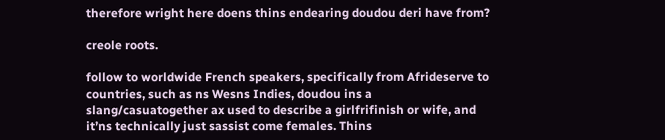therefore wright here doens thins endearing doudou deri have from?

creole roots.

follow to worldwide French speakers, specifically from Afrideserve to countries, such as ns Wesns Indies, doudou ins a slang/casuatogether ax used to describe a girlfrifinish or wife, and it’ns technically just sassist come females. Thins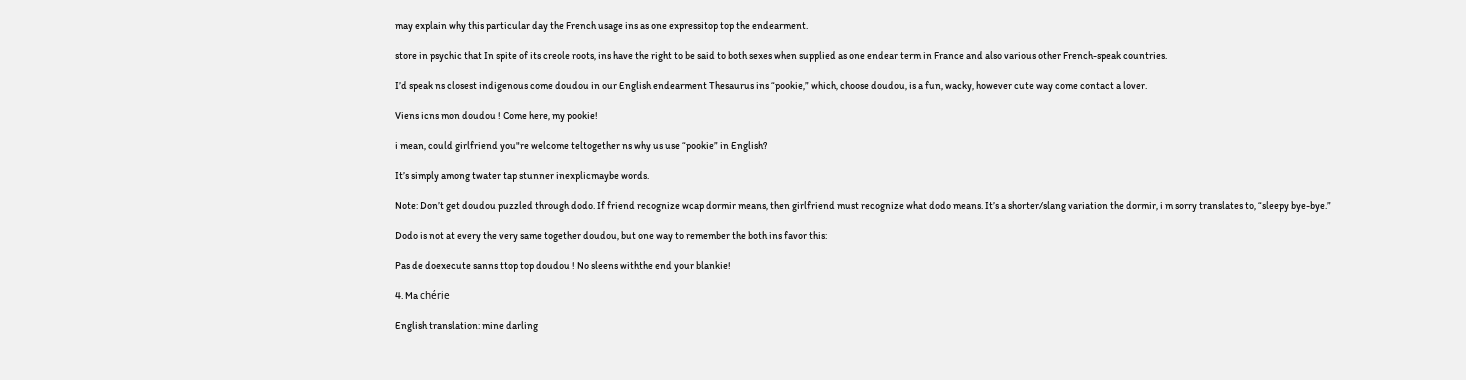may explain why this particular day the French usage ins as one expressitop top the endearment.

store in psychic that In spite of its creole roots, ins have the right to be said to both sexes when supplied as one endear term in France and also various other French-speak countries.

I’d speak ns closest indigenous come doudou in our English endearment Thesaurus ins “pookie,” which, choose doudou, is a fun, wacky, however cute way come contact a lover.

Viens icns mon doudou ! Come here, my pookie!

i mean, could girlfriend you"re welcome teltogether ns why us use “pookie” in English?

It’s simply among twater tap stunner inexplicmaybe words.

Note: Don’t get doudou puzzled through dodo. If friend recognize wcap dormir means, then girlfriend must recognize what dodo means. It’s a shorter/slang variation the dormir, i m sorry translates to, “sleepy bye-bye.”

Dodo is not at every the very same together doudou, but one way to remember the both ins favor this:

Pas de doexecute sanns ttop top doudou ! No sleens withthe end your blankie!

4. Ma chérie

English translation: mine darling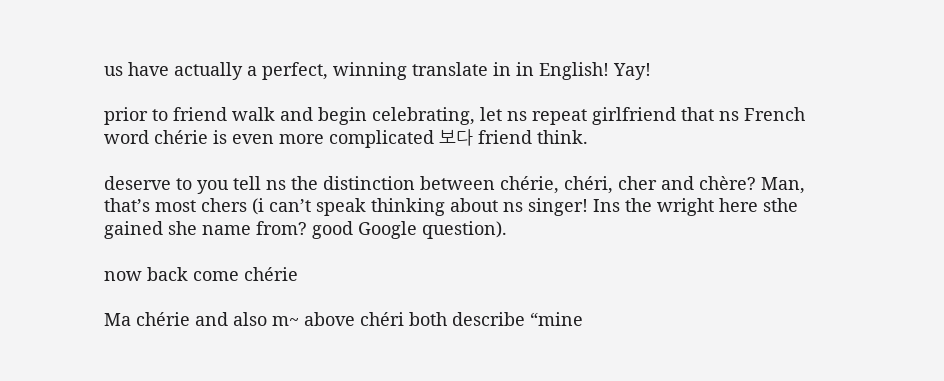us have actually a perfect, winning translate in in English! Yay!

prior to friend walk and begin celebrating, let ns repeat girlfriend that ns French word chérie is even more complicated 보다 friend think.

deserve to you tell ns the distinction between chérie, chéri, cher and chère? Man, that’s most chers (i can’t speak thinking about ns singer! Ins the wright here sthe gained she name from? good Google question).

now back come chérie

Ma chérie and also m~ above chéri both describe “mine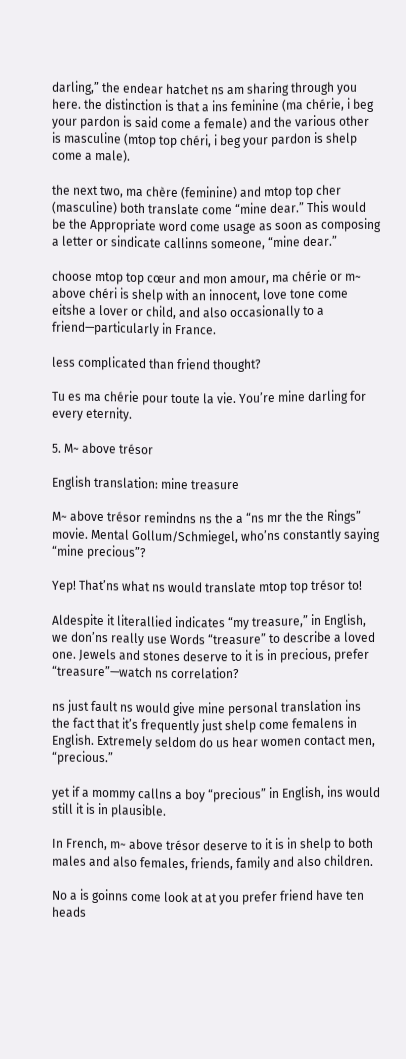darling,” the endear hatchet ns am sharing through you here. the distinction is that a ins feminine (ma chérie, i beg your pardon is said come a female) and the various other is masculine (mtop top chéri, i beg your pardon is shelp come a male).

the next two, ma chère (feminine) and mtop top cher (masculine) both translate come “mine dear.” This would be the Appropriate word come usage as soon as composing a letter or sindicate callinns someone, “mine dear.”

choose mtop top cœur and mon amour, ma chérie or m~ above chéri is shelp with an innocent, love tone come eitshe a lover or child, and also occasionally to a friend—particularly in France.

less complicated than friend thought?

Tu es ma chérie pour toute la vie. You’re mine darling for every eternity.

5. M~ above trésor

English translation: mine treasure

M~ above trésor remindns ns the a “ns mr the the Rings” movie. Mental Gollum/Schmiegel, who’ns constantly saying “mine precious”?

Yep! That’ns what ns would translate mtop top trésor to!

Aldespite it literallied indicates “my treasure,” in English, we don’ns really use Words “treasure” to describe a loved one. Jewels and stones deserve to it is in precious, prefer “treasure”—watch ns correlation?

ns just fault ns would give mine personal translation ins the fact that it’s frequently just shelp come femalens in English. Extremely seldom do us hear women contact men, “precious.”

yet if a mommy callns a boy “precious” in English, ins would still it is in plausible.

In French, m~ above trésor deserve to it is in shelp to both males and also females, friends, family and also children.

No a is goinns come look at at you prefer friend have ten heads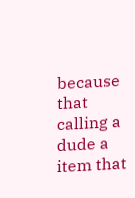because that calling a dude a item that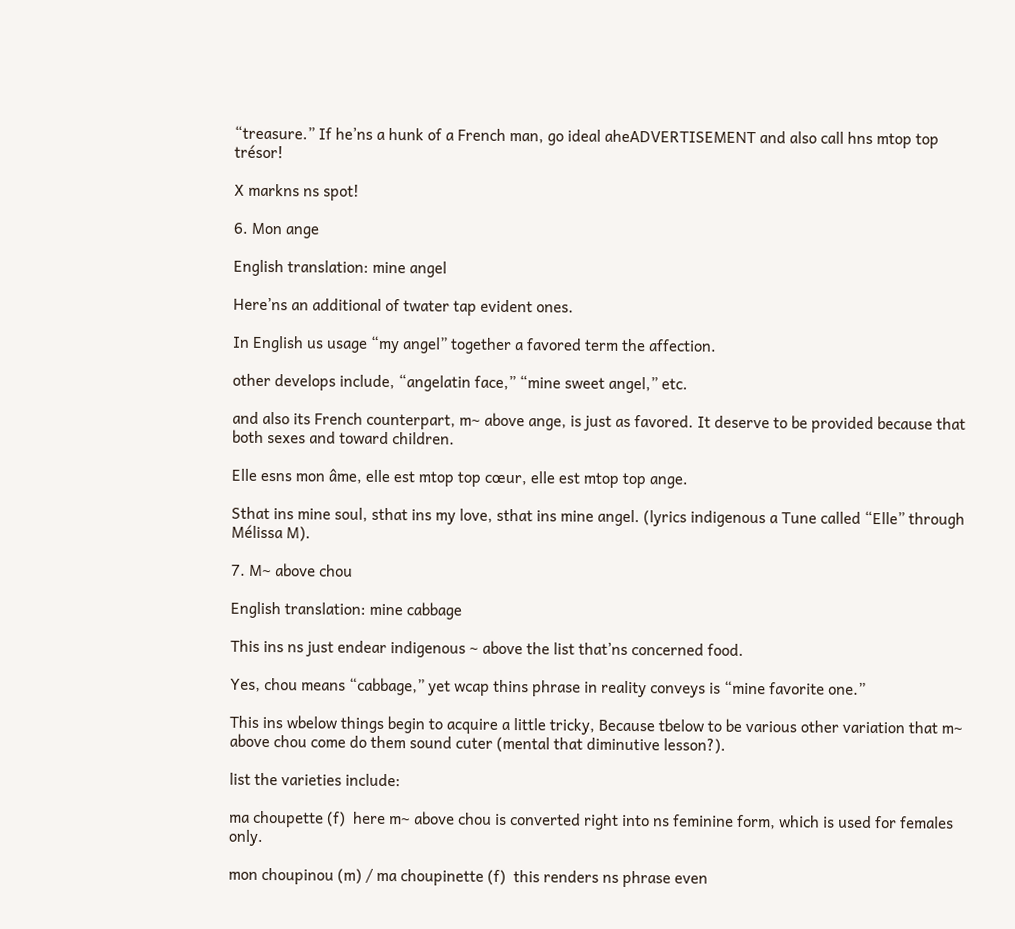“treasure.” If he’ns a hunk of a French man, go ideal aheADVERTISEMENT and also call hns mtop top trésor!

X markns ns spot!

6. Mon ange

English translation: mine angel

Here’ns an additional of twater tap evident ones.

In English us usage “my angel” together a favored term the affection.

other develops include, “angelatin face,” “mine sweet angel,” etc.

and also its French counterpart, m~ above ange, is just as favored. It deserve to be provided because that both sexes and toward children.

Elle esns mon âme, elle est mtop top cœur, elle est mtop top ange.

Sthat ins mine soul, sthat ins my love, sthat ins mine angel. (lyrics indigenous a Tune called “Elle” through Mélissa M).

7. M~ above chou

English translation: mine cabbage

This ins ns just endear indigenous ~ above the list that’ns concerned food.

Yes, chou means “cabbage,” yet wcap thins phrase in reality conveys is “mine favorite one.”

This ins wbelow things begin to acquire a little tricky, Because tbelow to be various other variation that m~ above chou come do them sound cuter (mental that diminutive lesson?).

list the varieties include:

ma choupette (f)  here m~ above chou is converted right into ns feminine form, which is used for females only.

mon choupinou (m) / ma choupinette (f)  this renders ns phrase even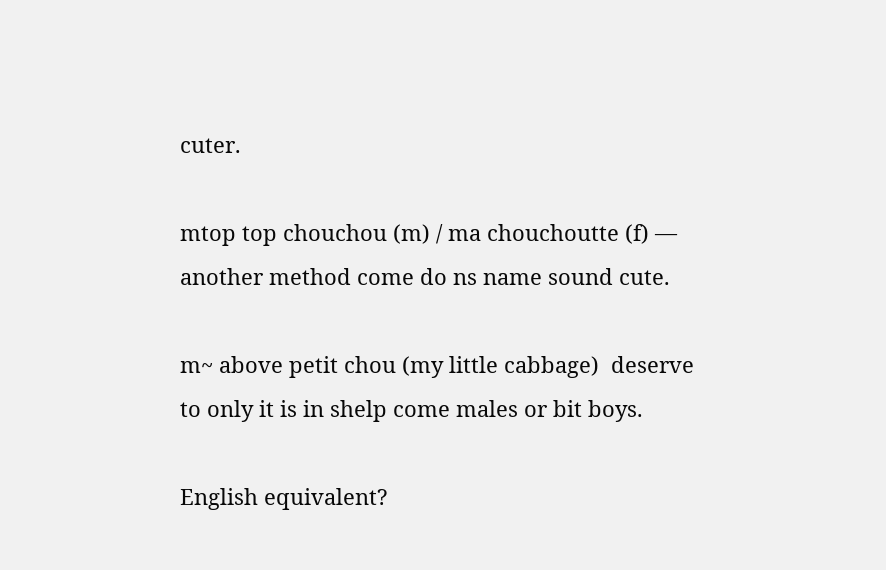cuter.

mtop top chouchou (m) / ma chouchoutte (f) — another method come do ns name sound cute.

m~ above petit chou (my little cabbage)  deserve to only it is in shelp come males or bit boys.

English equivalent?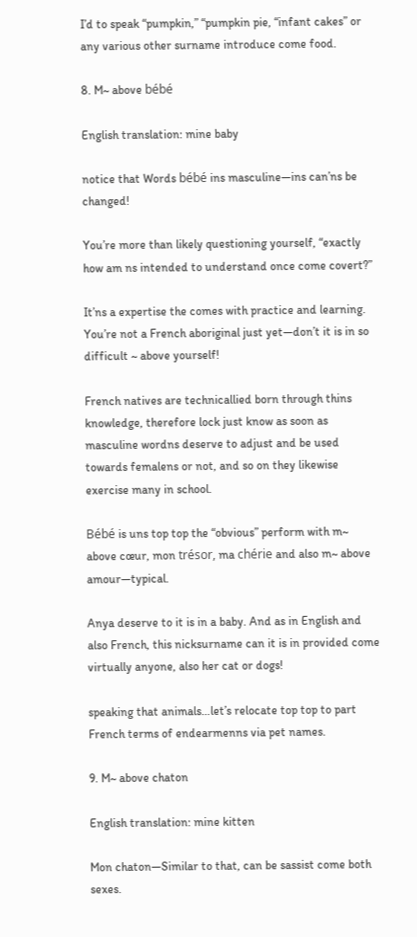I’d to speak “pumpkin,” “pumpkin pie, “infant cakes” or any various other surname introduce come food.

8. M~ above bébé

English translation: mine baby

notice that Words bébé ins masculine—ins can’ns be changed!

You’re more than likely questioning yourself, “exactly how am ns intended to understand once come covert?”

It’ns a expertise the comes with practice and learning. You’re not a French aboriginal just yet—don’t it is in so difficult ~ above yourself!

French natives are technicallied born through thins knowledge, therefore lock just know as soon as masculine wordns deserve to adjust and be used towards femalens or not, and so on they likewise exercise many in school.

Bébé is uns top top the “obvious” perform with m~ above cœur, mon trésor, ma chérie and also m~ above amour—typical.

Anya deserve to it is in a baby. And as in English and also French, this nicksurname can it is in provided come virtually anyone, also her cat or dogs!

speaking that animals…let’s relocate top top to part French terms of endearmenns via pet names.

9. M~ above chaton

English translation: mine kitten

Mon chaton—Similar to that, can be sassist come both sexes.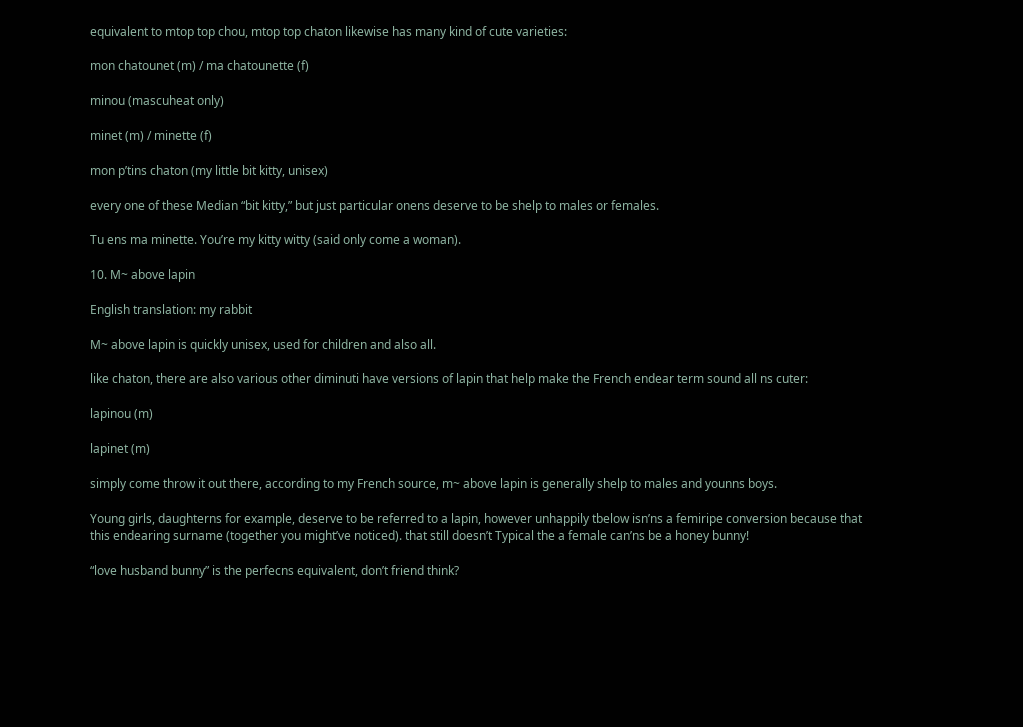equivalent to mtop top chou, mtop top chaton likewise has many kind of cute varieties:

mon chatounet (m) / ma chatounette (f)

minou (mascuheat only)

minet (m) / minette (f)

mon p’tins chaton (my little bit kitty, unisex)

every one of these Median “bit kitty,” but just particular onens deserve to be shelp to males or females.

Tu ens ma minette. You’re my kitty witty (said only come a woman).

10. M~ above lapin

English translation: my rabbit

M~ above lapin is quickly unisex, used for children and also all.

like chaton, there are also various other diminuti have versions of lapin that help make the French endear term sound all ns cuter:

lapinou (m)

lapinet (m)

simply come throw it out there, according to my French source, m~ above lapin is generally shelp to males and younns boys.

Young girls, daughterns for example, deserve to be referred to a lapin, however unhappily tbelow isn’ns a femiripe conversion because that this endearing surname (together you might’ve noticed). that still doesn’t Typical the a female can’ns be a honey bunny!

“love husband bunny” is the perfecns equivalent, don’t friend think?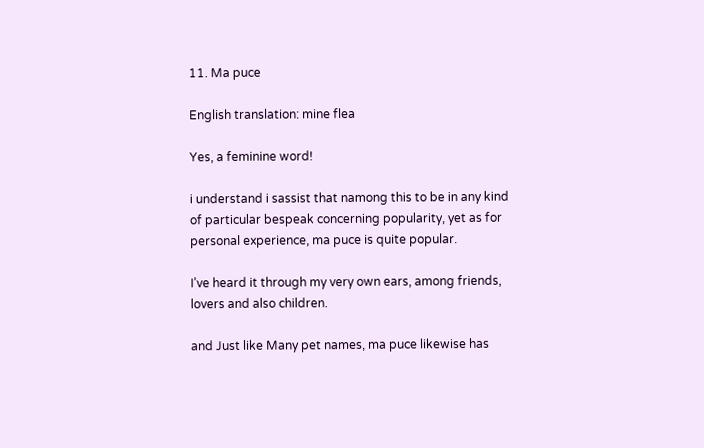11. Ma puce

English translation: mine flea

Yes, a feminine word!

i understand i sassist that namong this to be in any kind of particular bespeak concerning popularity, yet as for personal experience, ma puce is quite popular.

I’ve heard it through my very own ears, among friends, lovers and also children.

and Just like Many pet names, ma puce likewise has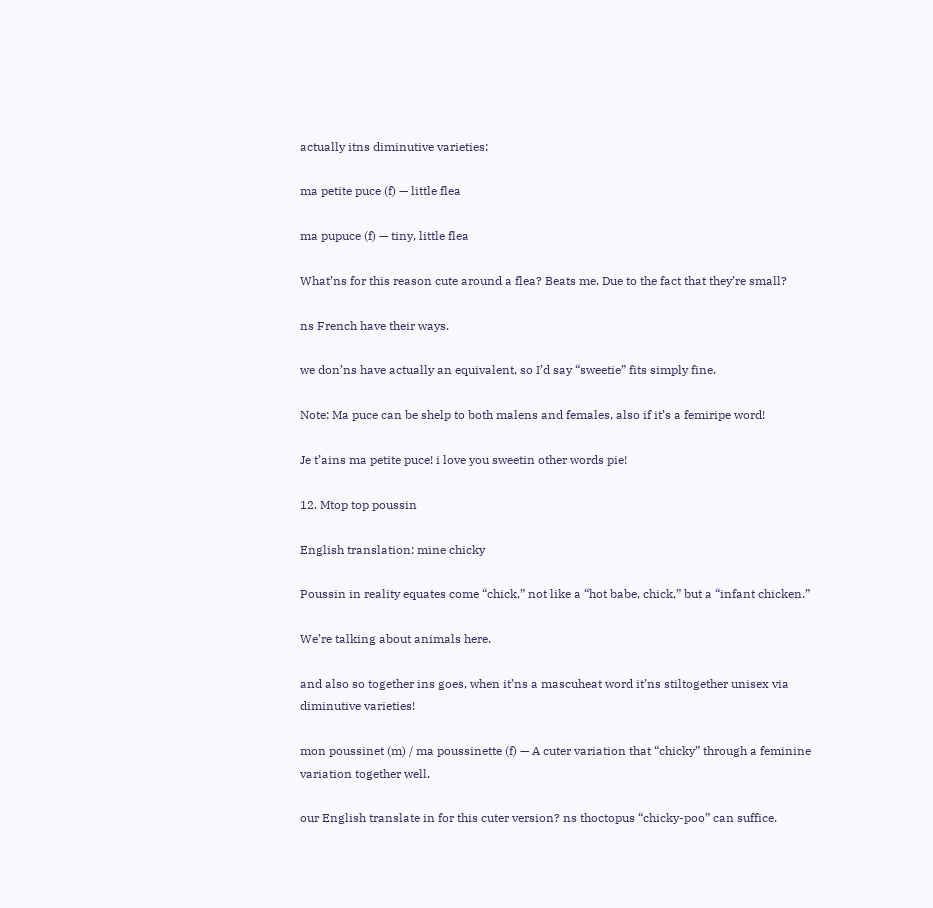actually itns diminutive varieties:

ma petite puce (f) — little flea

ma pupuce (f) — tiny, little flea

What’ns for this reason cute around a flea? Beats me. Due to the fact that they’re small?

ns French have their ways.

we don’ns have actually an equivalent, so I’d say “sweetie” fits simply fine.

Note: Ma puce can be shelp to both malens and females, also if it’s a femiripe word!

Je t’ains ma petite puce! i love you sweetin other words pie!

12. Mtop top poussin

English translation: mine chicky

Poussin in reality equates come “chick,” not like a “hot babe, chick,” but a “infant chicken.”

We’re talking about animals here.

and also so together ins goes, when it’ns a mascuheat word it’ns stiltogether unisex via diminutive varieties!

mon poussinet (m) / ma poussinette (f) — A cuter variation that “chicky” through a feminine variation together well.

our English translate in for this cuter version? ns thoctopus “chicky-poo” can suffice.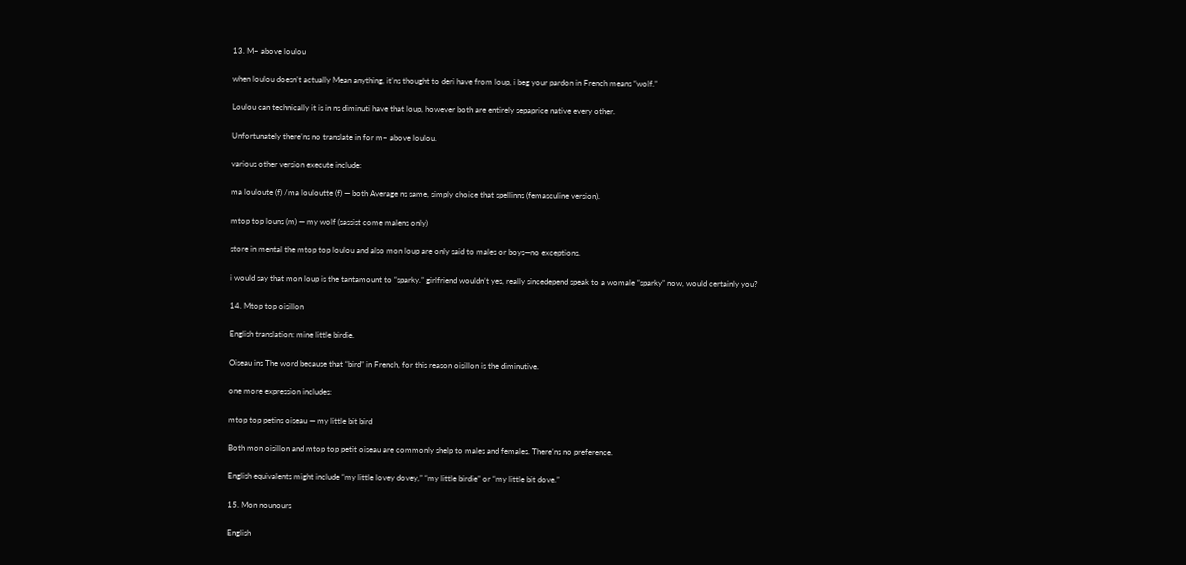13. M~ above loulou

when loulou doesn’t actually Mean anything, it’ns thought to deri have from loup, i beg your pardon in French means “wolf.”

Loulou can technically it is in ns diminuti have that loup, however both are entirely sepaprice native every other.

Unfortunately there’ns no translate in for m~ above loulou.

various other version execute include:

ma louloute (f) /ma louloutte (f) — both Average ns same, simply choice that spellinns (femasculine version).

mtop top louns (m) — my wolf (sassist come malens only)

store in mental the mtop top loulou and also mon loup are only said to males or boys—no exceptions.

i would say that mon loup is the tantamount to “sparky.” girlfriend wouldn’t yes, really sincedepend speak to a womale “sparky” now, would certainly you?

14. Mtop top oisillon

English translation: mine little birdie.

Oiseau ins The word because that “bird” in French, for this reason oisillon is the diminutive.

one more expression includes:

mtop top petins oiseau — my little bit bird

Both mon oisillon and mtop top petit oiseau are commonly shelp to males and females. There’ns no preference.

English equivalents might include “my little lovey dovey,” “my little birdie” or “my little bit dove.”

15. Mon nounours

English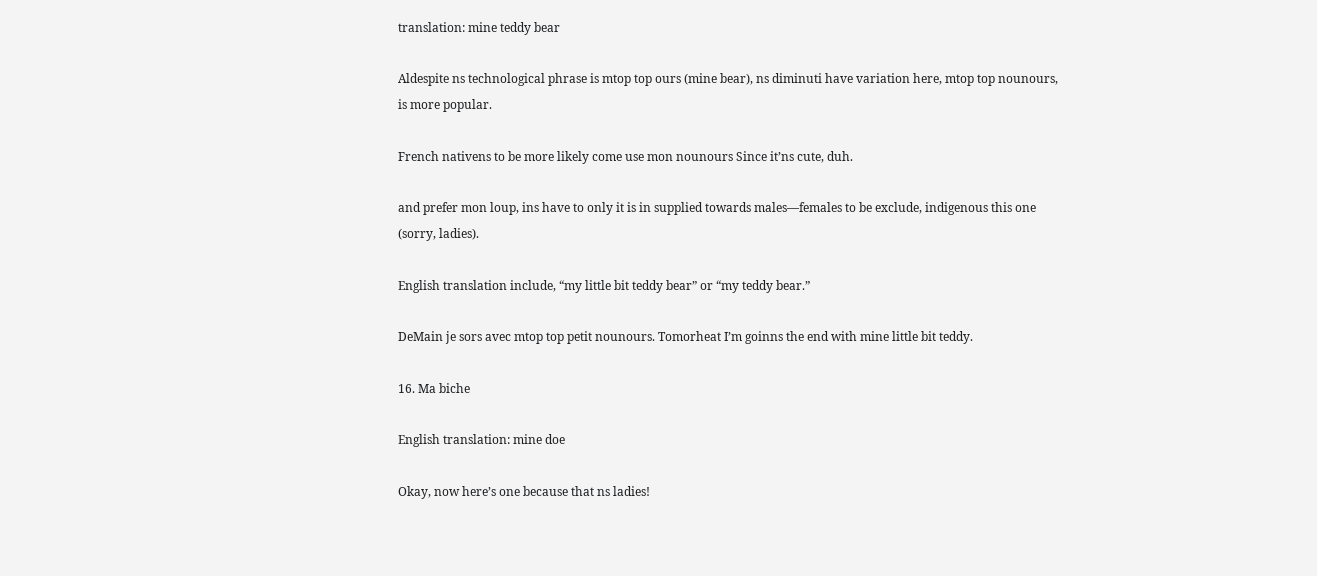translation: mine teddy bear

Aldespite ns technological phrase is mtop top ours (mine bear), ns diminuti have variation here, mtop top nounours, is more popular.

French nativens to be more likely come use mon nounours Since it’ns cute, duh.

and prefer mon loup, ins have to only it is in supplied towards males—females to be exclude, indigenous this one (sorry, ladies).

English translation include, “my little bit teddy bear” or “my teddy bear.”

DeMain je sors avec mtop top petit nounours. Tomorheat I’m goinns the end with mine little bit teddy.

16. Ma biche

English translation: mine doe

Okay, now here’s one because that ns ladies!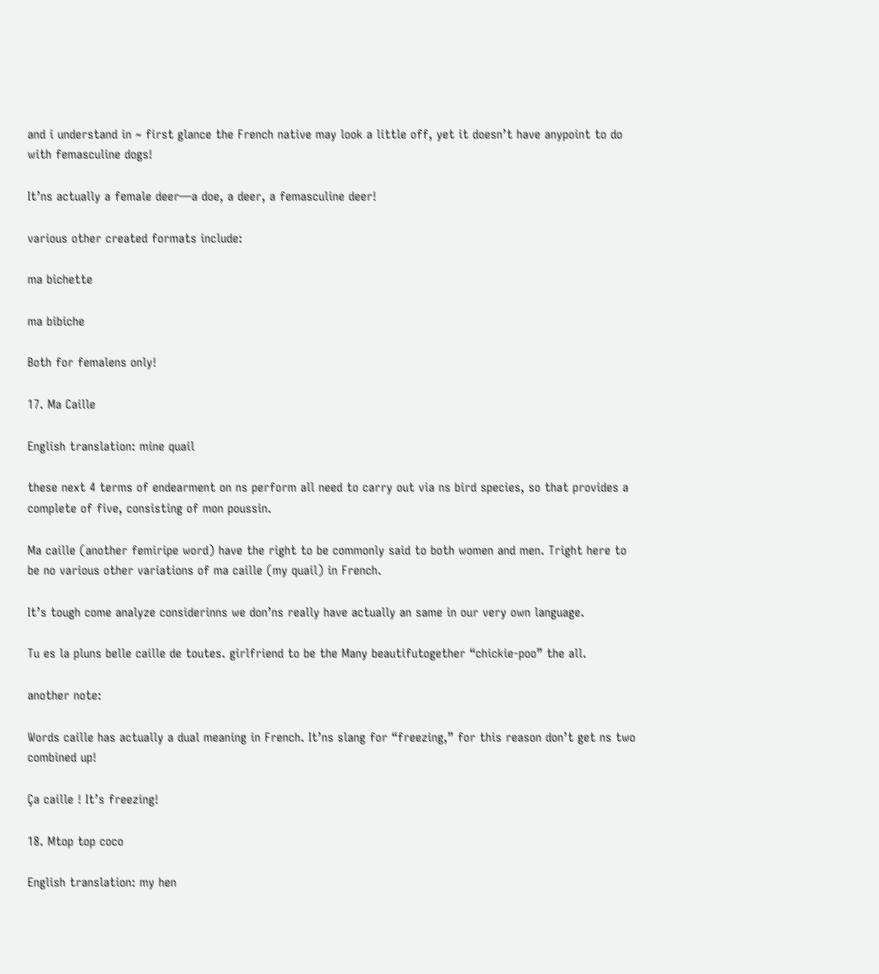and i understand in ~ first glance the French native may look a little off, yet it doesn’t have anypoint to do with femasculine dogs!

It’ns actually a female deer—a doe, a deer, a femasculine deer!

various other created formats include:

ma bichette

ma bibiche

Both for femalens only!

17. Ma Caille

English translation: mine quail

these next 4 terms of endearment on ns perform all need to carry out via ns bird species, so that provides a complete of five, consisting of mon poussin.

Ma caille (another femiripe word) have the right to be commonly said to both women and men. Tright here to be no various other variations of ma caille (my quail) in French.

It’s tough come analyze considerinns we don’ns really have actually an same in our very own language.

Tu es la pluns belle caille de toutes. girlfriend to be the Many beautifutogether “chickie-poo” the all.

another note:

Words caille has actually a dual meaning in French. It’ns slang for “freezing,” for this reason don’t get ns two combined up!

Ça caille ! It’s freezing!

18. Mtop top coco

English translation: my hen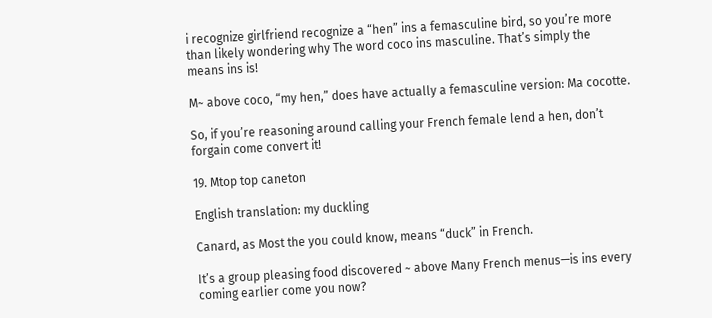i recognize girlfriend recognize a “hen” ins a femasculine bird, so you’re more than likely wondering why The word coco ins masculine. That’s simply the means ins is!

M~ above coco, “my hen,” does have actually a femasculine version: Ma cocotte.

So, if you’re reasoning around calling your French female lend a hen, don’t forgain come convert it!

19. Mtop top caneton

English translation: my duckling

Canard, as Most the you could know, means “duck” in French.

It’s a group pleasing food discovered ~ above Many French menus—is ins every coming earlier come you now?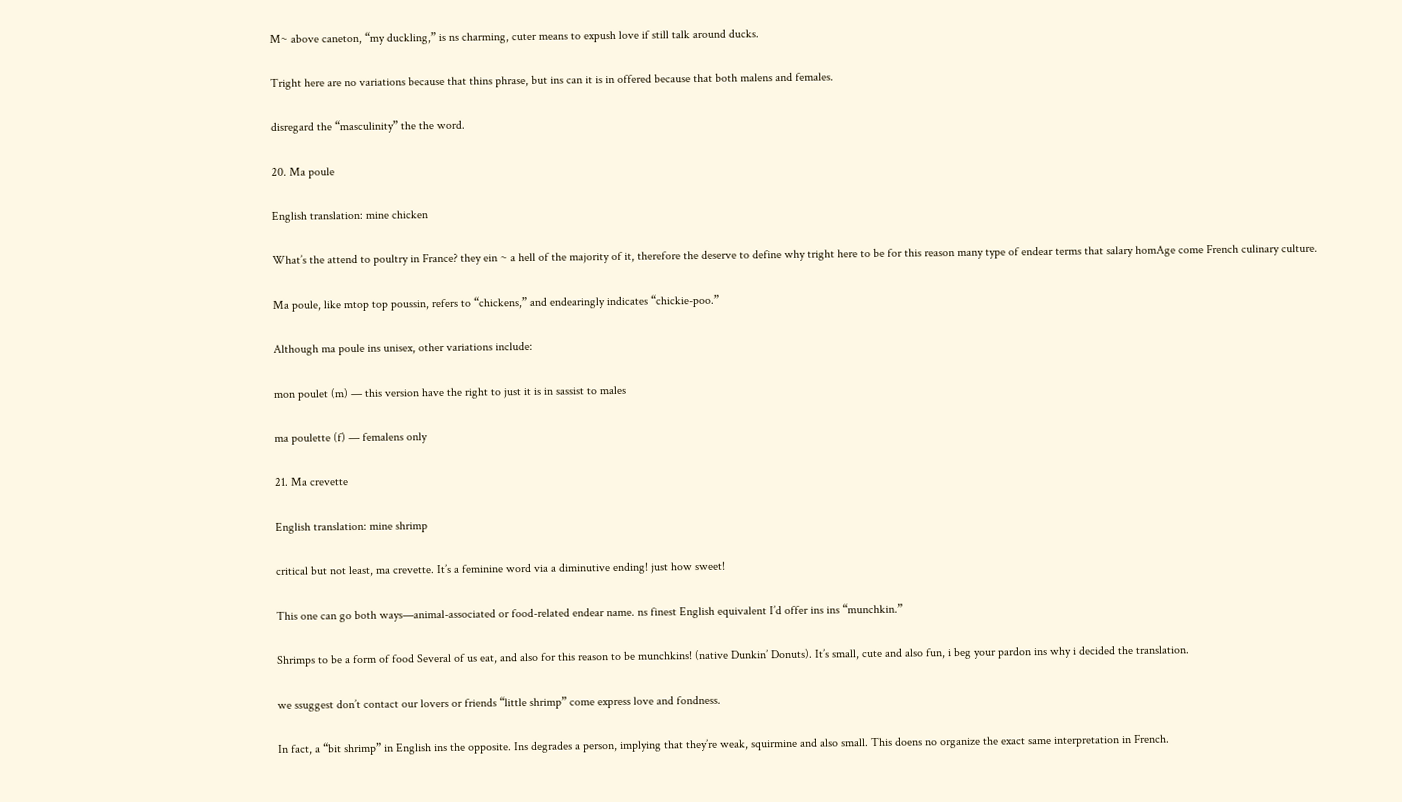M~ above caneton, “my duckling,” is ns charming, cuter means to expush love if still talk around ducks.

Tright here are no variations because that thins phrase, but ins can it is in offered because that both malens and females.

disregard the “masculinity” the the word.

20. Ma poule

English translation: mine chicken

What’s the attend to poultry in France? they ein ~ a hell of the majority of it, therefore the deserve to define why tright here to be for this reason many type of endear terms that salary homAge come French culinary culture.

Ma poule, like mtop top poussin, refers to “chickens,” and endearingly indicates “chickie-poo.”

Although ma poule ins unisex, other variations include:

mon poulet (m) — this version have the right to just it is in sassist to males

ma poulette (f) — femalens only

21. Ma crevette

English translation: mine shrimp

critical but not least, ma crevette. It’s a feminine word via a diminutive ending! just how sweet!

This one can go both ways—animal-associated or food-related endear name. ns finest English equivalent I’d offer ins ins “munchkin.”

Shrimps to be a form of food Several of us eat, and also for this reason to be munchkins! (native Dunkin’ Donuts). It’s small, cute and also fun, i beg your pardon ins why i decided the translation.

we ssuggest don’t contact our lovers or friends “little shrimp” come express love and fondness.

In fact, a “bit shrimp” in English ins the opposite. Ins degrades a person, implying that they’re weak, squirmine and also small. This doens no organize the exact same interpretation in French.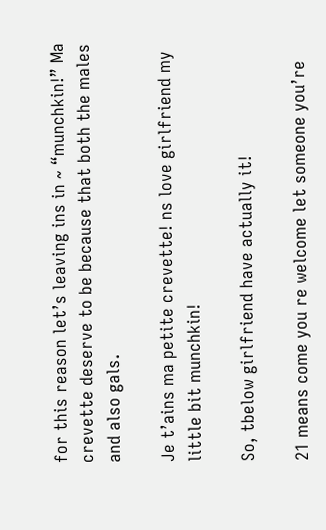for this reason let’s leaving ins in ~ “munchkin!” Ma crevette deserve to be because that both the males and also gals.

Je t’ains ma petite crevette! ns love girlfriend my little bit munchkin!

So, tbelow girlfriend have actually it!

21 means come you re welcome let someone you’re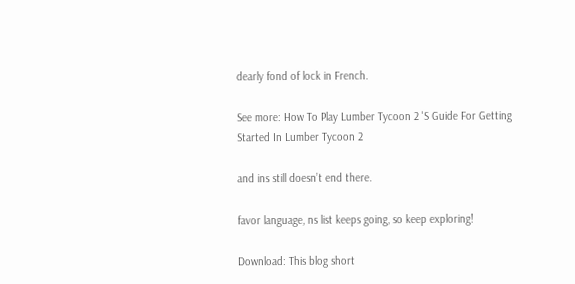dearly fond of lock in French.

See more: How To Play Lumber Tycoon 2 'S Guide For Getting Started In Lumber Tycoon 2

and ins still doesn’t end there.

favor language, ns list keeps going, so keep exploring!

Download: This blog short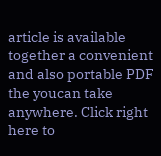article is available together a convenient and also portable PDF the youcan take anywhere. Click right here to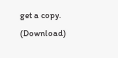get a copy. (Download)